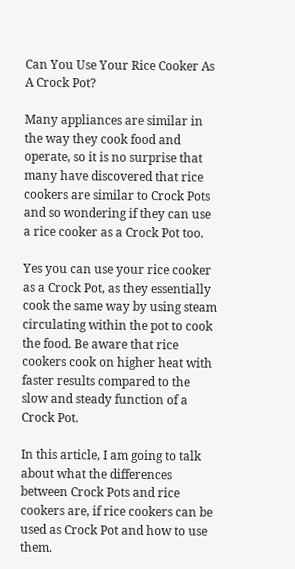Can You Use Your Rice Cooker As A Crock Pot?

Many appliances are similar in the way they cook food and operate, so it is no surprise that many have discovered that rice cookers are similar to Crock Pots and so wondering if they can use a rice cooker as a Crock Pot too.

Yes you can use your rice cooker as a Crock Pot, as they essentially cook the same way by using steam circulating within the pot to cook the food. Be aware that rice cookers cook on higher heat with faster results compared to the slow and steady function of a Crock Pot.

In this article, I am going to talk about what the differences between Crock Pots and rice cookers are, if rice cookers can be used as Crock Pot and how to use them.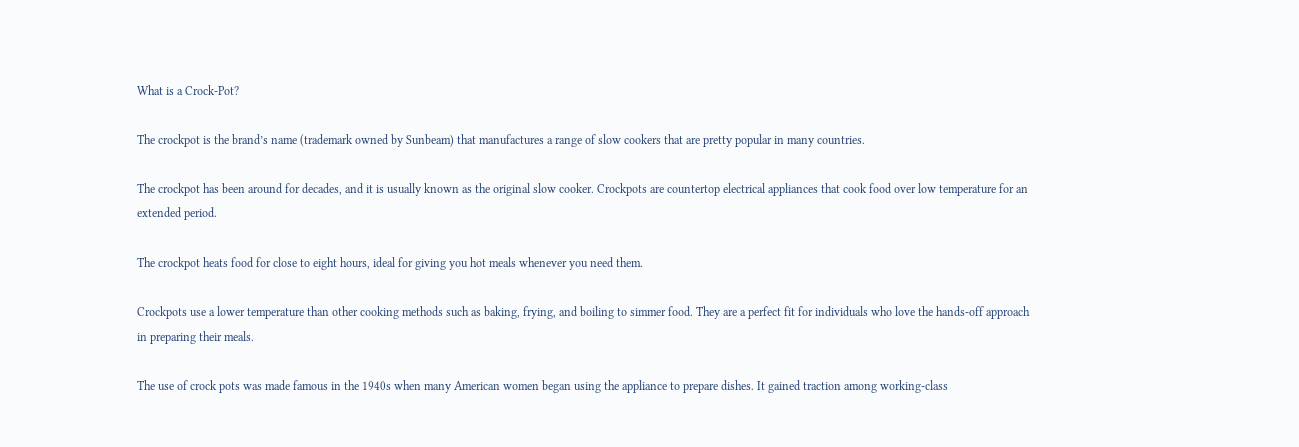What is a Crock-Pot?

The crockpot is the brand’s name (trademark owned by Sunbeam) that manufactures a range of slow cookers that are pretty popular in many countries.

The crockpot has been around for decades, and it is usually known as the original slow cooker. Crockpots are countertop electrical appliances that cook food over low temperature for an extended period.

The crockpot heats food for close to eight hours, ideal for giving you hot meals whenever you need them.

Crockpots use a lower temperature than other cooking methods such as baking, frying, and boiling to simmer food. They are a perfect fit for individuals who love the hands-off approach in preparing their meals.

The use of crock pots was made famous in the 1940s when many American women began using the appliance to prepare dishes. It gained traction among working-class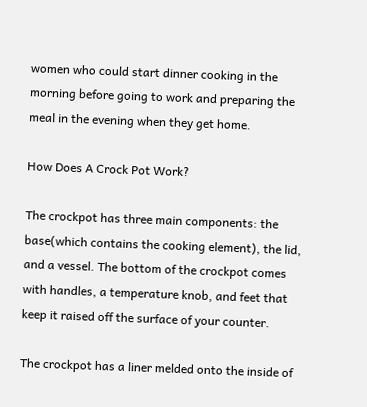women who could start dinner cooking in the morning before going to work and preparing the meal in the evening when they get home.

How Does A Crock Pot Work?

The crockpot has three main components: the base(which contains the cooking element), the lid, and a vessel. The bottom of the crockpot comes with handles, a temperature knob, and feet that keep it raised off the surface of your counter.

The crockpot has a liner melded onto the inside of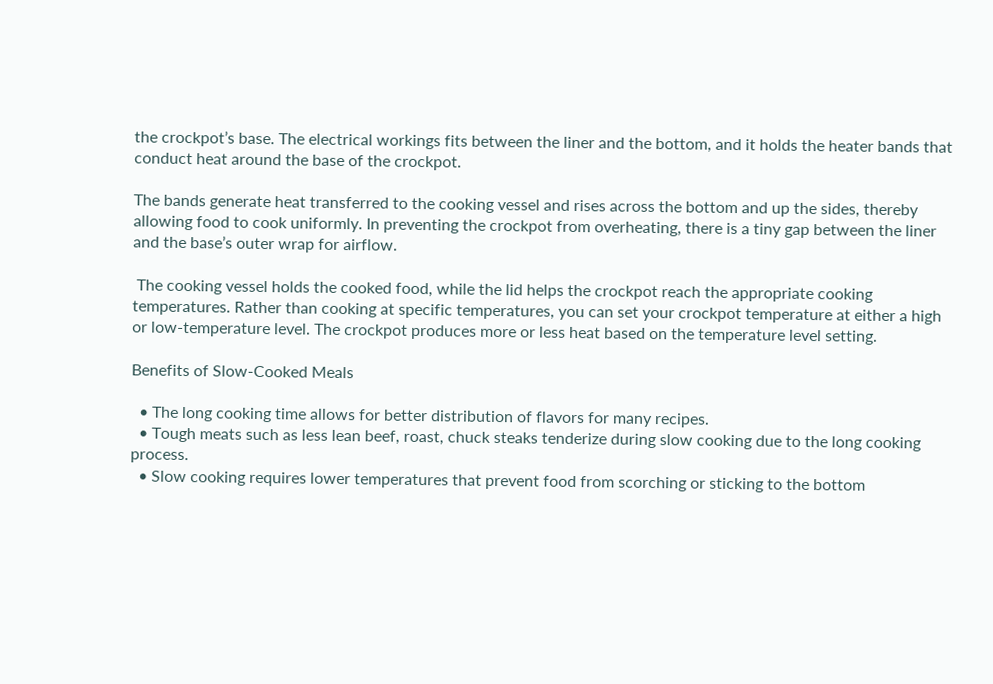the crockpot’s base. The electrical workings fits between the liner and the bottom, and it holds the heater bands that conduct heat around the base of the crockpot.

The bands generate heat transferred to the cooking vessel and rises across the bottom and up the sides, thereby allowing food to cook uniformly. In preventing the crockpot from overheating, there is a tiny gap between the liner and the base’s outer wrap for airflow.

 The cooking vessel holds the cooked food, while the lid helps the crockpot reach the appropriate cooking temperatures. Rather than cooking at specific temperatures, you can set your crockpot temperature at either a high or low-temperature level. The crockpot produces more or less heat based on the temperature level setting.

Benefits of Slow-Cooked Meals

  • The long cooking time allows for better distribution of flavors for many recipes.
  • Tough meats such as less lean beef, roast, chuck steaks tenderize during slow cooking due to the long cooking process.
  • Slow cooking requires lower temperatures that prevent food from scorching or sticking to the bottom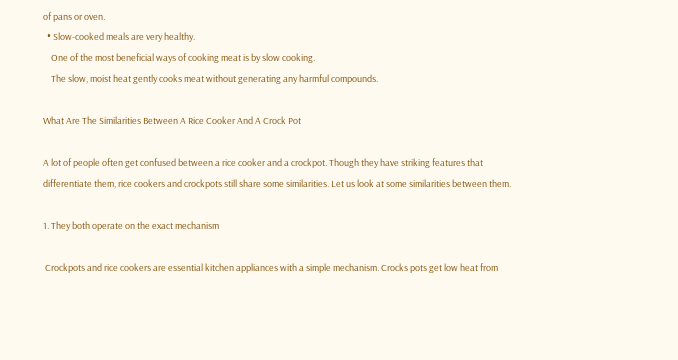of pans or oven.
  • Slow-cooked meals are very healthy.
    One of the most beneficial ways of cooking meat is by slow cooking.
    The slow, moist heat gently cooks meat without generating any harmful compounds.

What Are The Similarities Between A Rice Cooker And A Crock Pot

A lot of people often get confused between a rice cooker and a crockpot. Though they have striking features that differentiate them, rice cookers and crockpots still share some similarities. Let us look at some similarities between them.

1. They both operate on the exact mechanism

 Crockpots and rice cookers are essential kitchen appliances with a simple mechanism. Crocks pots get low heat from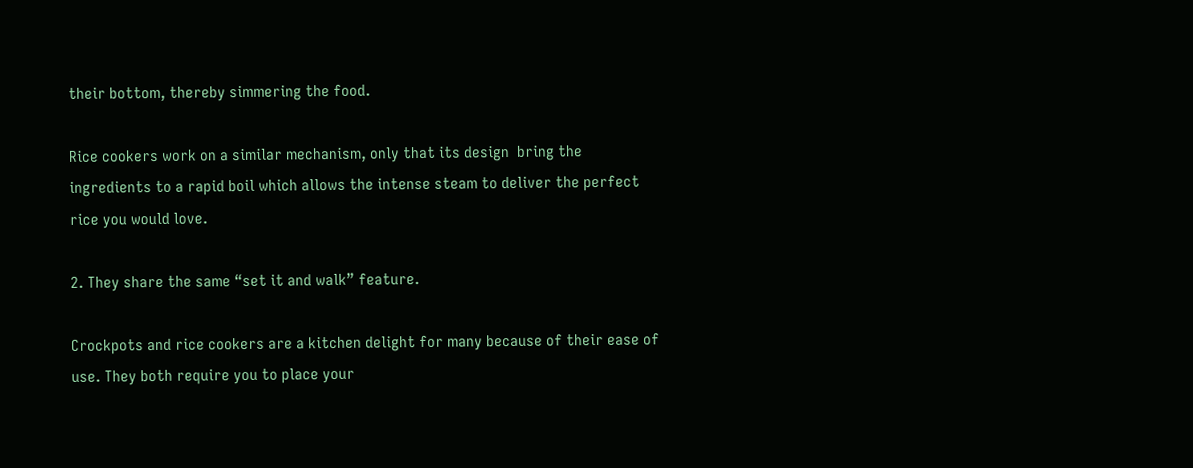their bottom, thereby simmering the food.

Rice cookers work on a similar mechanism, only that its design  bring the ingredients to a rapid boil which allows the intense steam to deliver the perfect rice you would love.

2. They share the same “set it and walk” feature.

Crockpots and rice cookers are a kitchen delight for many because of their ease of use. They both require you to place your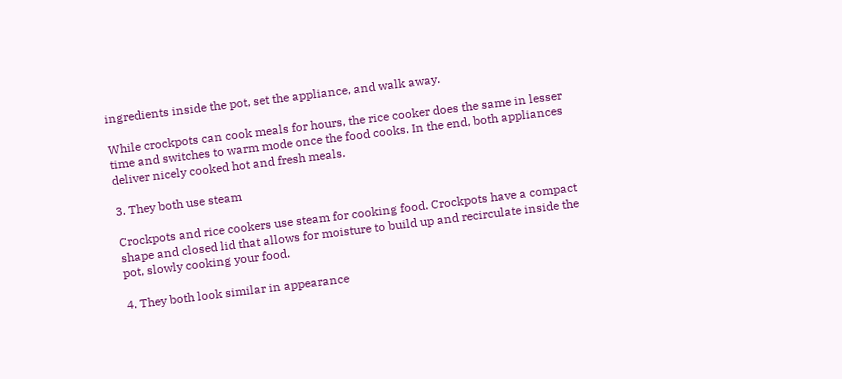ingredients inside the pot, set the appliance, and walk away.

While crockpots can cook meals for hours, the rice cooker does the same in lesser time and switches to warm mode once the food cooks. In the end, both appliances deliver nicely cooked hot and fresh meals.

3. They both use steam

Crockpots and rice cookers use steam for cooking food. Crockpots have a compact shape and closed lid that allows for moisture to build up and recirculate inside the pot, slowly cooking your food.

4. They both look similar in appearance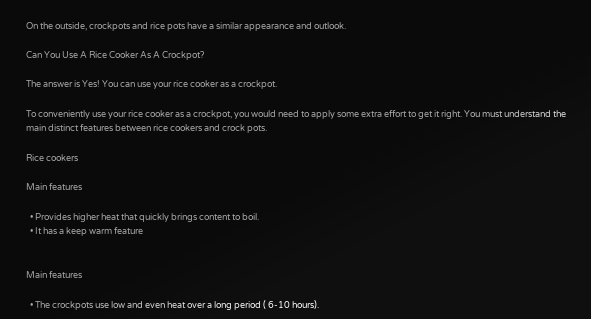On the outside, crockpots and rice pots have a similar appearance and outlook.

Can You Use A Rice Cooker As A Crockpot?

The answer is Yes! You can use your rice cooker as a crockpot.

To conveniently use your rice cooker as a crockpot, you would need to apply some extra effort to get it right. You must understand the main distinct features between rice cookers and crock pots.

Rice cookers

Main features

  • Provides higher heat that quickly brings content to boil.
  • It has a keep warm feature


Main features

  • The crockpots use low and even heat over a long period ( 6-10 hours).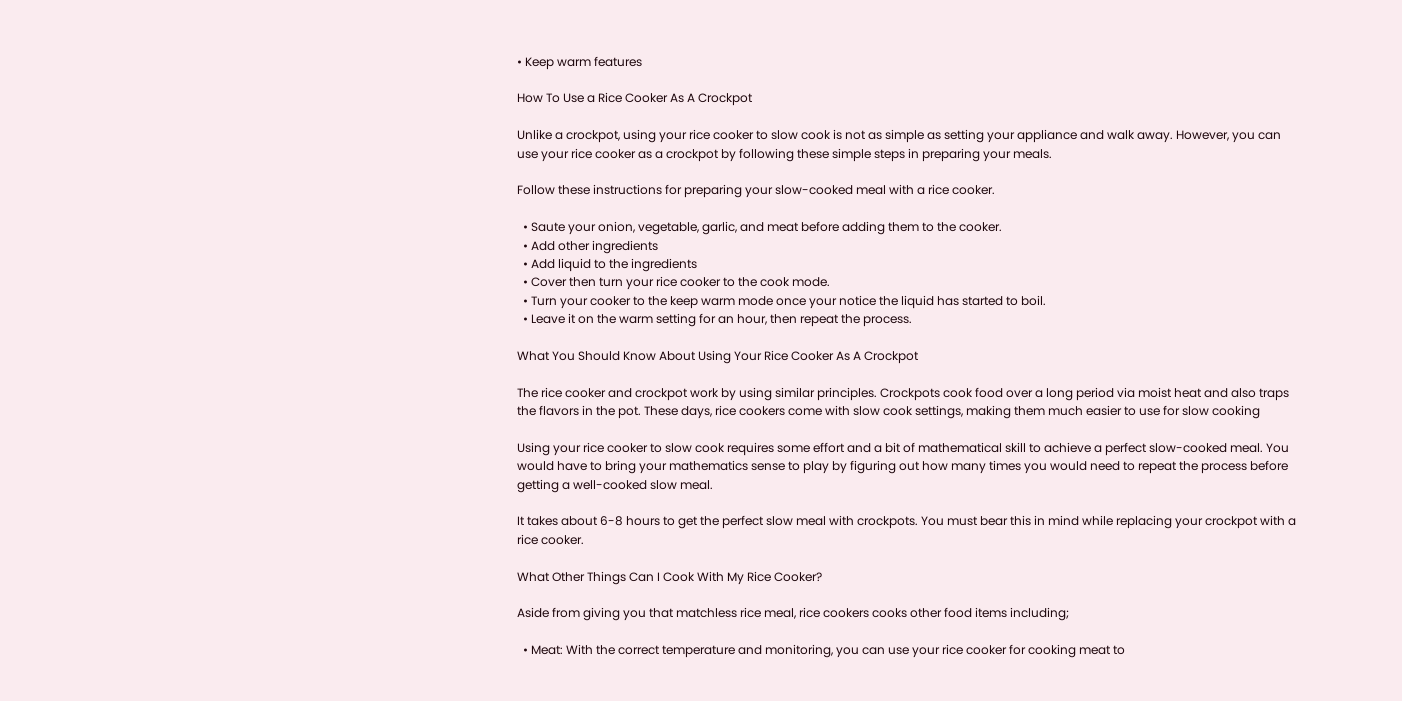• Keep warm features

How To Use a Rice Cooker As A Crockpot

Unlike a crockpot, using your rice cooker to slow cook is not as simple as setting your appliance and walk away. However, you can use your rice cooker as a crockpot by following these simple steps in preparing your meals.

Follow these instructions for preparing your slow-cooked meal with a rice cooker.

  • Saute your onion, vegetable, garlic, and meat before adding them to the cooker.
  • Add other ingredients
  • Add liquid to the ingredients
  • Cover then turn your rice cooker to the cook mode.
  • Turn your cooker to the keep warm mode once your notice the liquid has started to boil.
  • Leave it on the warm setting for an hour, then repeat the process.

What You Should Know About Using Your Rice Cooker As A Crockpot

The rice cooker and crockpot work by using similar principles. Crockpots cook food over a long period via moist heat and also traps the flavors in the pot. These days, rice cookers come with slow cook settings, making them much easier to use for slow cooking

Using your rice cooker to slow cook requires some effort and a bit of mathematical skill to achieve a perfect slow-cooked meal. You would have to bring your mathematics sense to play by figuring out how many times you would need to repeat the process before getting a well-cooked slow meal.

It takes about 6-8 hours to get the perfect slow meal with crockpots. You must bear this in mind while replacing your crockpot with a rice cooker.

What Other Things Can I Cook With My Rice Cooker?

Aside from giving you that matchless rice meal, rice cookers cooks other food items including;

  • Meat: With the correct temperature and monitoring, you can use your rice cooker for cooking meat to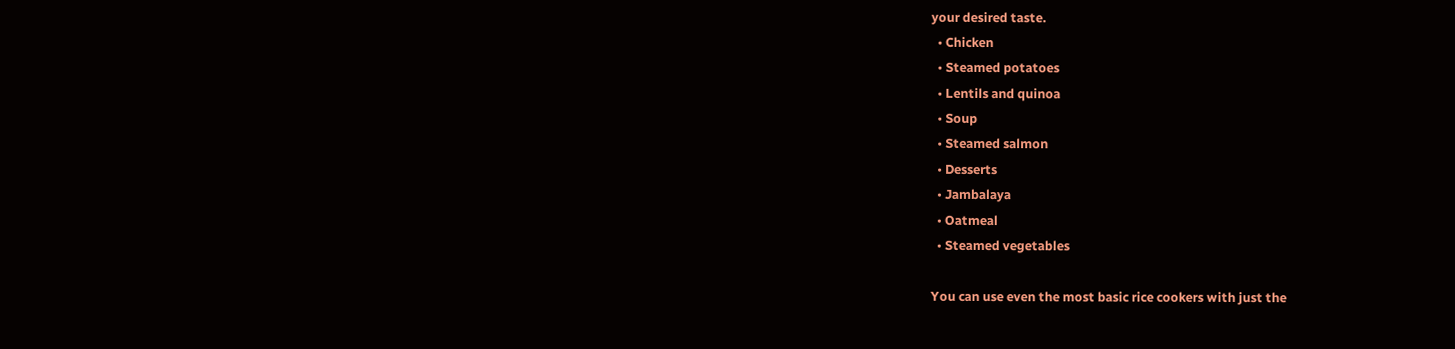your desired taste.
  • Chicken
  • Steamed potatoes
  • Lentils and quinoa
  • Soup
  • Steamed salmon
  • Desserts
  • Jambalaya
  • Oatmeal
  • Steamed vegetables

You can use even the most basic rice cookers with just the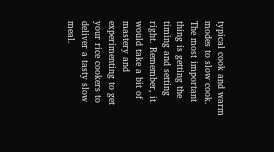typical cook and warm modes to slow cook. The most important thing is getting the timing and setting right. Remember, it would take a bit of mastery and experimenting to get your rice cookers to deliver a tasty slow meal.